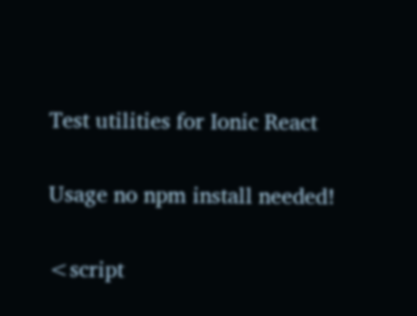Test utilities for Ionic React

Usage no npm install needed!

<script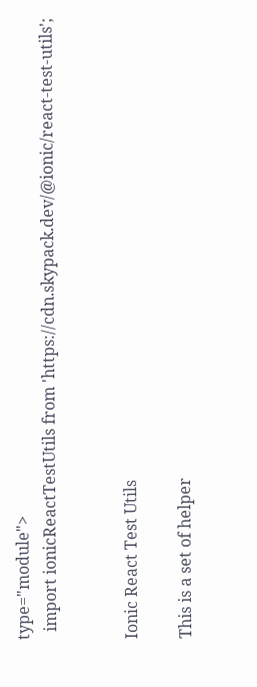type="module">
  import ionicReactTestUtils from 'https://cdn.skypack.dev/@ionic/react-test-utils';


Ionic React Test Utils

This is a set of helper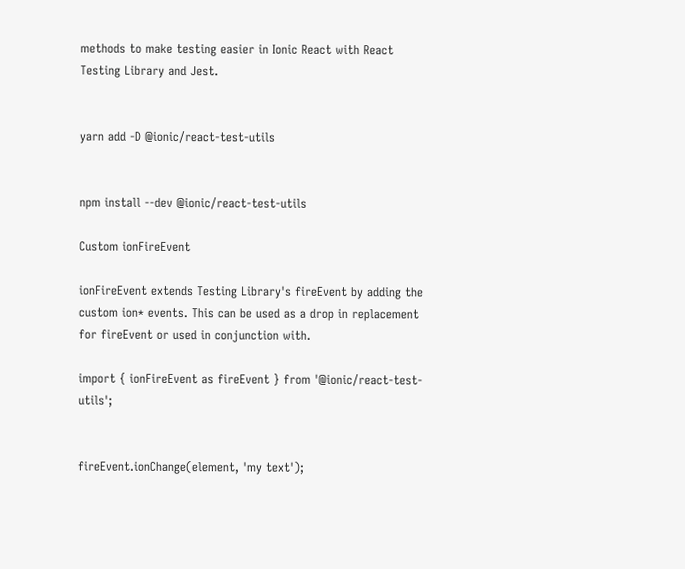methods to make testing easier in Ionic React with React Testing Library and Jest.


yarn add -D @ionic/react-test-utils


npm install --dev @ionic/react-test-utils

Custom ionFireEvent

ionFireEvent extends Testing Library's fireEvent by adding the custom ion* events. This can be used as a drop in replacement for fireEvent or used in conjunction with.

import { ionFireEvent as fireEvent } from '@ionic/react-test-utils';


fireEvent.ionChange(element, 'my text');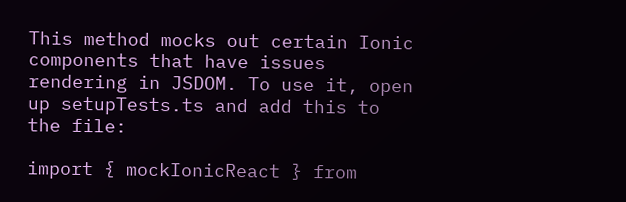This method mocks out certain Ionic components that have issues rendering in JSDOM. To use it, open up setupTests.ts and add this to the file:

import { mockIonicReact } from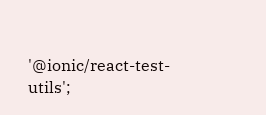'@ionic/react-test-utils';